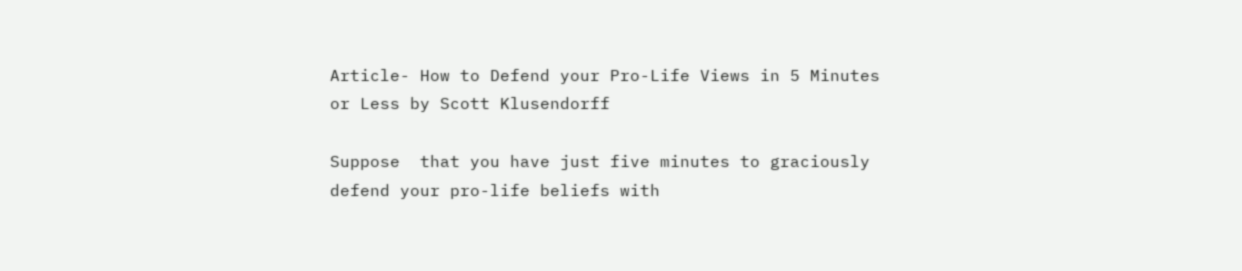Article- How to Defend your Pro-Life Views in 5 Minutes or Less by Scott Klusendorff

Suppose  that you have just five minutes to graciously defend your pro-life beliefs with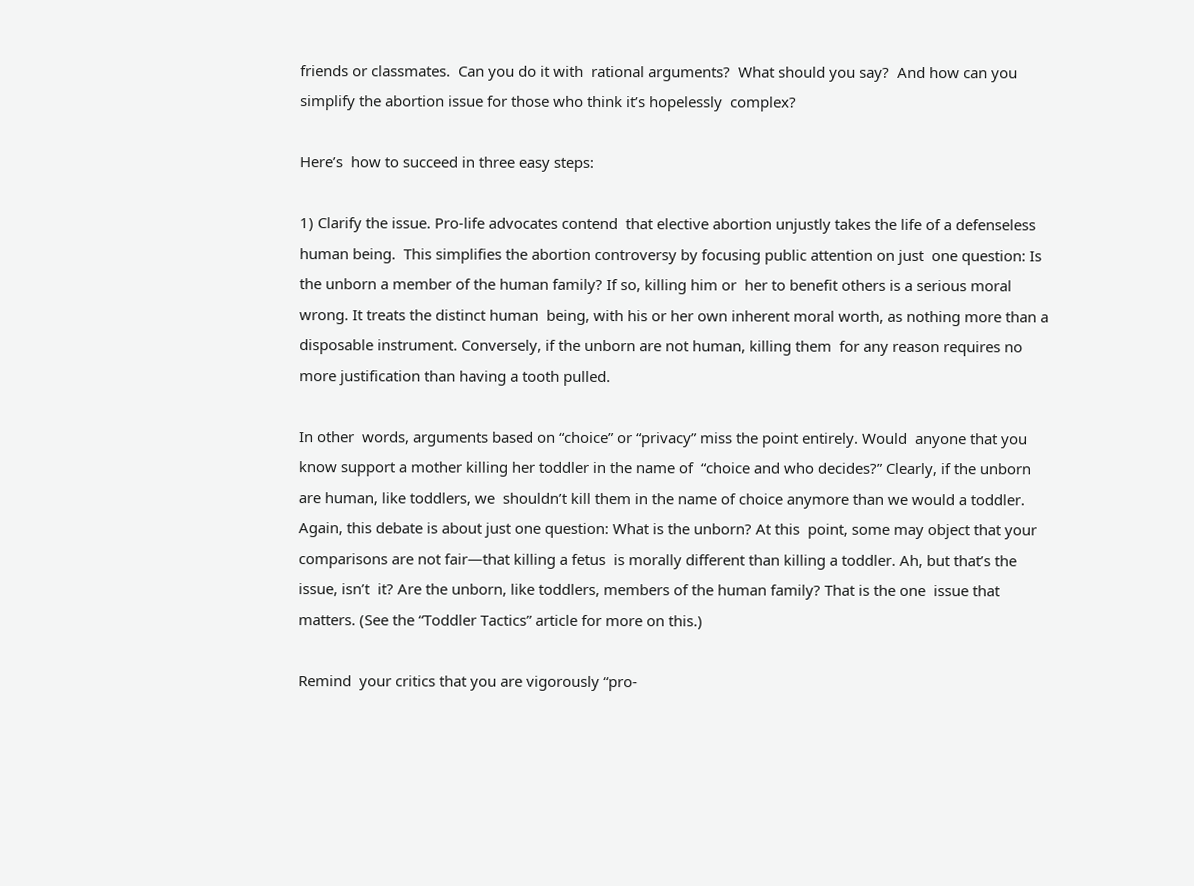friends or classmates.  Can you do it with  rational arguments?  What should you say?  And how can you simplify the abortion issue for those who think it’s hopelessly  complex?

Here’s  how to succeed in three easy steps:

1) Clarify the issue. Pro-life advocates contend  that elective abortion unjustly takes the life of a defenseless human being.  This simplifies the abortion controversy by focusing public attention on just  one question: Is the unborn a member of the human family? If so, killing him or  her to benefit others is a serious moral wrong. It treats the distinct human  being, with his or her own inherent moral worth, as nothing more than a  disposable instrument. Conversely, if the unborn are not human, killing them  for any reason requires no more justification than having a tooth pulled.

In other  words, arguments based on “choice” or “privacy” miss the point entirely. Would  anyone that you know support a mother killing her toddler in the name of  “choice and who decides?” Clearly, if the unborn are human, like toddlers, we  shouldn’t kill them in the name of choice anymore than we would a toddler.  Again, this debate is about just one question: What is the unborn? At this  point, some may object that your comparisons are not fair—that killing a fetus  is morally different than killing a toddler. Ah, but that’s the issue, isn’t  it? Are the unborn, like toddlers, members of the human family? That is the one  issue that matters. (See the “Toddler Tactics” article for more on this.)

Remind  your critics that you are vigorously “pro-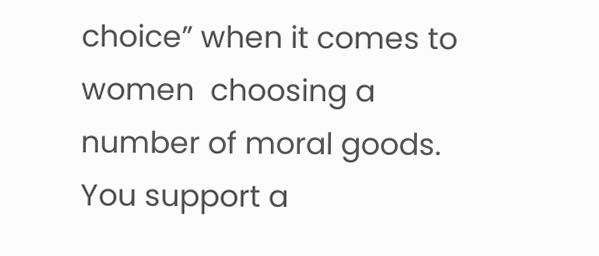choice” when it comes to women  choosing a number of moral goods. You support a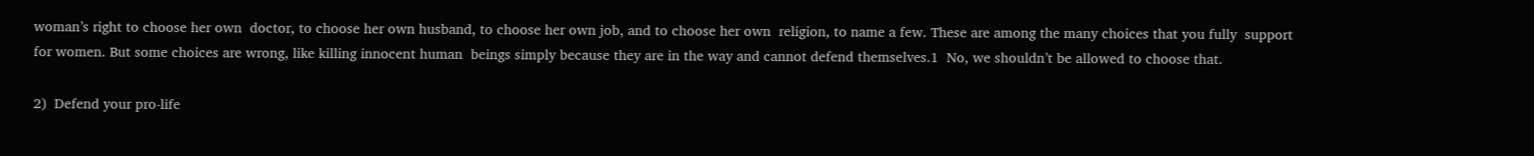woman’s right to choose her own  doctor, to choose her own husband, to choose her own job, and to choose her own  religion, to name a few. These are among the many choices that you fully  support for women. But some choices are wrong, like killing innocent human  beings simply because they are in the way and cannot defend themselves.1  No, we shouldn’t be allowed to choose that.

2)  Defend your pro-life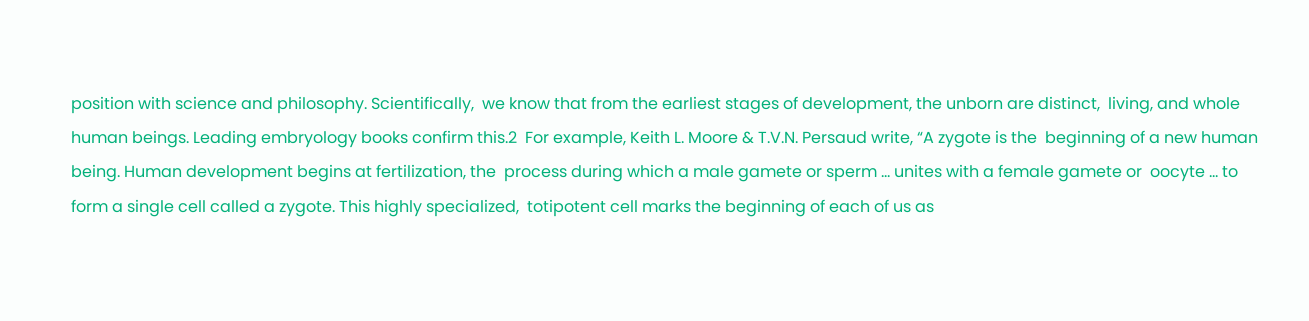position with science and philosophy. Scientifically,  we know that from the earliest stages of development, the unborn are distinct,  living, and whole human beings. Leading embryology books confirm this.2  For example, Keith L. Moore & T.V.N. Persaud write, “A zygote is the  beginning of a new human being. Human development begins at fertilization, the  process during which a male gamete or sperm … unites with a female gamete or  oocyte … to form a single cell called a zygote. This highly specialized,  totipotent cell marks the beginning of each of us as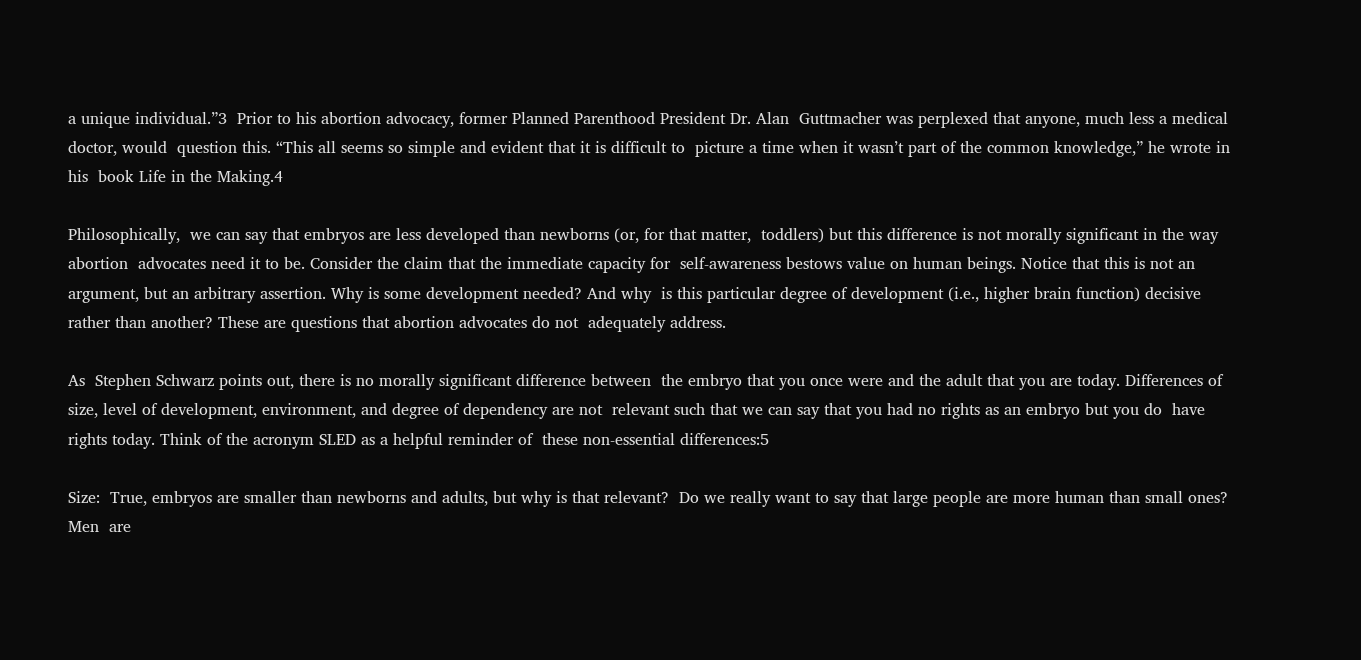a unique individual.”3  Prior to his abortion advocacy, former Planned Parenthood President Dr. Alan  Guttmacher was perplexed that anyone, much less a medical doctor, would  question this. “This all seems so simple and evident that it is difficult to  picture a time when it wasn’t part of the common knowledge,” he wrote in his  book Life in the Making.4

Philosophically,  we can say that embryos are less developed than newborns (or, for that matter,  toddlers) but this difference is not morally significant in the way abortion  advocates need it to be. Consider the claim that the immediate capacity for  self-awareness bestows value on human beings. Notice that this is not an  argument, but an arbitrary assertion. Why is some development needed? And why  is this particular degree of development (i.e., higher brain function) decisive  rather than another? These are questions that abortion advocates do not  adequately address.

As  Stephen Schwarz points out, there is no morally significant difference between  the embryo that you once were and the adult that you are today. Differences of  size, level of development, environment, and degree of dependency are not  relevant such that we can say that you had no rights as an embryo but you do  have rights today. Think of the acronym SLED as a helpful reminder of  these non-essential differences:5

Size:  True, embryos are smaller than newborns and adults, but why is that relevant?  Do we really want to say that large people are more human than small ones? Men  are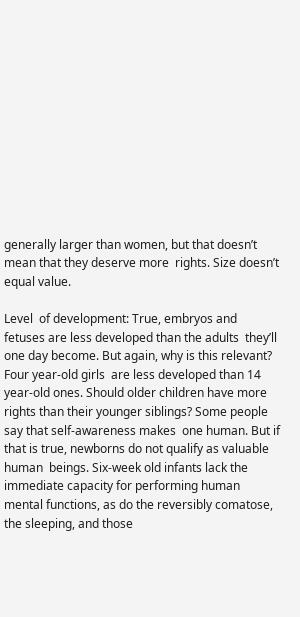generally larger than women, but that doesn’t mean that they deserve more  rights. Size doesn’t equal value.

Level  of development: True, embryos and fetuses are less developed than the adults  they’ll one day become. But again, why is this relevant? Four year-old girls  are less developed than 14 year-old ones. Should older children have more  rights than their younger siblings? Some people say that self-awareness makes  one human. But if that is true, newborns do not qualify as valuable human  beings. Six-week old infants lack the immediate capacity for performing human  mental functions, as do the reversibly comatose, the sleeping, and those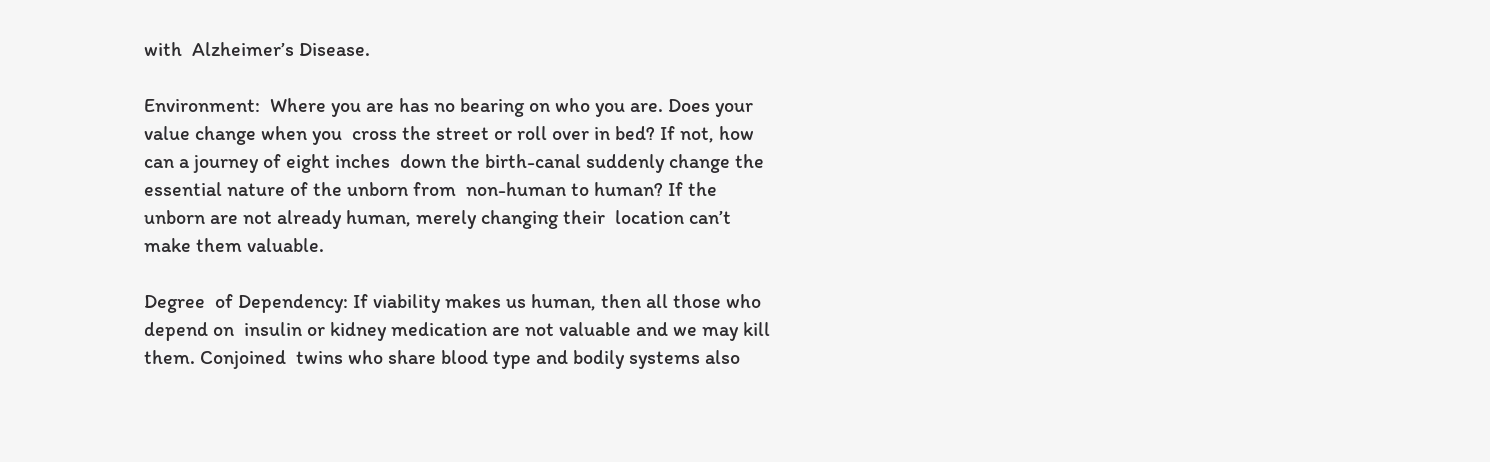with  Alzheimer’s Disease.

Environment:  Where you are has no bearing on who you are. Does your value change when you  cross the street or roll over in bed? If not, how can a journey of eight inches  down the birth-canal suddenly change the essential nature of the unborn from  non-human to human? If the unborn are not already human, merely changing their  location can’t make them valuable.

Degree  of Dependency: If viability makes us human, then all those who depend on  insulin or kidney medication are not valuable and we may kill them. Conjoined  twins who share blood type and bodily systems also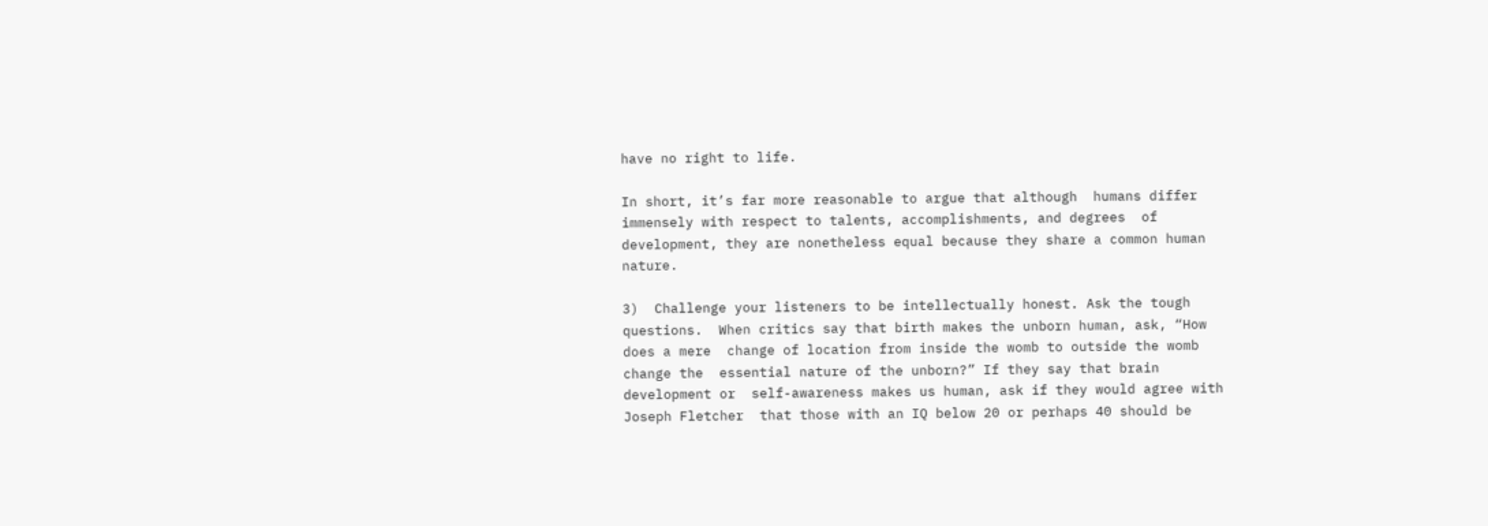have no right to life.

In short, it’s far more reasonable to argue that although  humans differ immensely with respect to talents, accomplishments, and degrees  of development, they are nonetheless equal because they share a common human  nature.

3)  Challenge your listeners to be intellectually honest. Ask the tough questions.  When critics say that birth makes the unborn human, ask, “How does a mere  change of location from inside the womb to outside the womb change the  essential nature of the unborn?” If they say that brain development or  self-awareness makes us human, ask if they would agree with Joseph Fletcher  that those with an IQ below 20 or perhaps 40 should be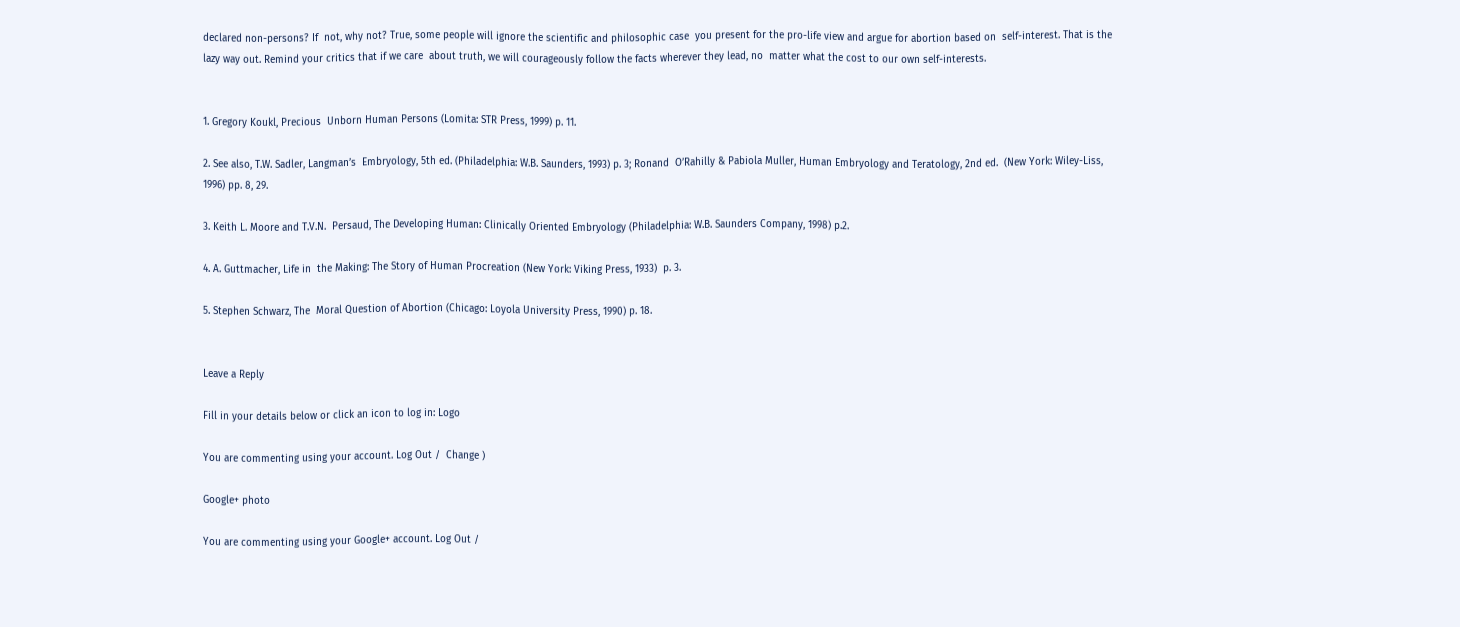declared non-persons? If  not, why not? True, some people will ignore the scientific and philosophic case  you present for the pro-life view and argue for abortion based on  self-interest. That is the lazy way out. Remind your critics that if we care  about truth, we will courageously follow the facts wherever they lead, no  matter what the cost to our own self-interests.


1. Gregory Koukl, Precious  Unborn Human Persons (Lomita: STR Press, 1999) p. 11.

2. See also, T.W. Sadler, Langman’s  Embryology, 5th ed. (Philadelphia: W.B. Saunders, 1993) p. 3; Ronand  O’Rahilly & Pabiola Muller, Human Embryology and Teratology, 2nd ed.  (New York: Wiley-Liss, 1996) pp. 8, 29.

3. Keith L. Moore and T.V.N.  Persaud, The Developing Human: Clinically Oriented Embryology (Philadelphia: W.B. Saunders Company, 1998) p.2.

4. A. Guttmacher, Life in  the Making: The Story of Human Procreation (New York: Viking Press, 1933)  p. 3.

5. Stephen Schwarz, The  Moral Question of Abortion (Chicago: Loyola University Press, 1990) p. 18.


Leave a Reply

Fill in your details below or click an icon to log in: Logo

You are commenting using your account. Log Out /  Change )

Google+ photo

You are commenting using your Google+ account. Log Out /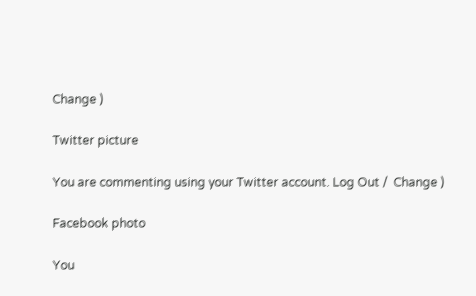Change )

Twitter picture

You are commenting using your Twitter account. Log Out /  Change )

Facebook photo

You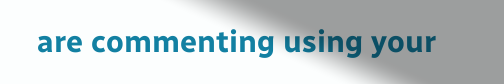are commenting using your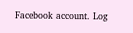Facebook account. Log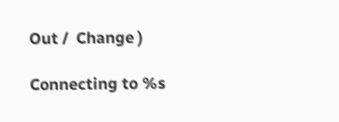Out /  Change )

Connecting to %s